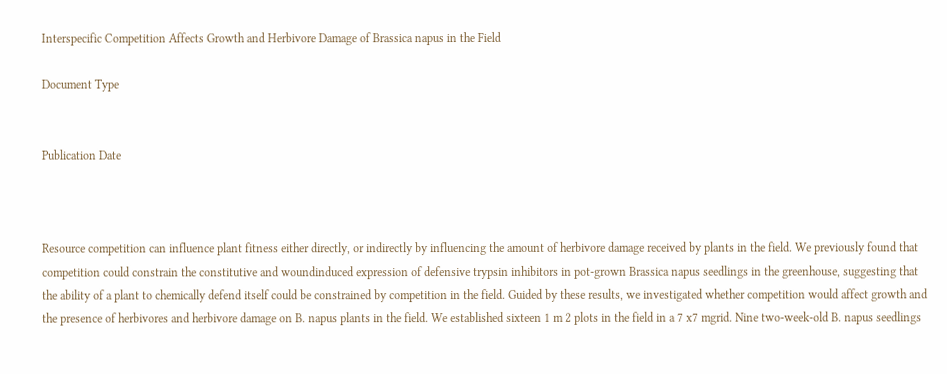Interspecific Competition Affects Growth and Herbivore Damage of Brassica napus in the Field

Document Type


Publication Date



Resource competition can influence plant fitness either directly, or indirectly by influencing the amount of herbivore damage received by plants in the field. We previously found that competition could constrain the constitutive and woundinduced expression of defensive trypsin inhibitors in pot-grown Brassica napus seedlings in the greenhouse, suggesting that the ability of a plant to chemically defend itself could be constrained by competition in the field. Guided by these results, we investigated whether competition would affect growth and the presence of herbivores and herbivore damage on B. napus plants in the field. We established sixteen 1 m 2 plots in the field in a 7 x7 mgrid. Nine two-week-old B. napus seedlings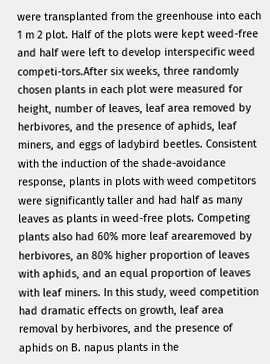were transplanted from the greenhouse into each 1 m 2 plot. Half of the plots were kept weed-free and half were left to develop interspecific weed competi-tors.After six weeks, three randomly chosen plants in each plot were measured for height, number of leaves, leaf area removed by herbivores, and the presence of aphids, leaf miners, and eggs of ladybird beetles. Consistent with the induction of the shade-avoidance response, plants in plots with weed competitors were significantly taller and had half as many leaves as plants in weed-free plots. Competing plants also had 60% more leaf arearemoved by herbivores, an 80% higher proportion of leaves with aphids, and an equal proportion of leaves with leaf miners. In this study, weed competition had dramatic effects on growth, leaf area removal by herbivores, and the presence of aphids on B. napus plants in the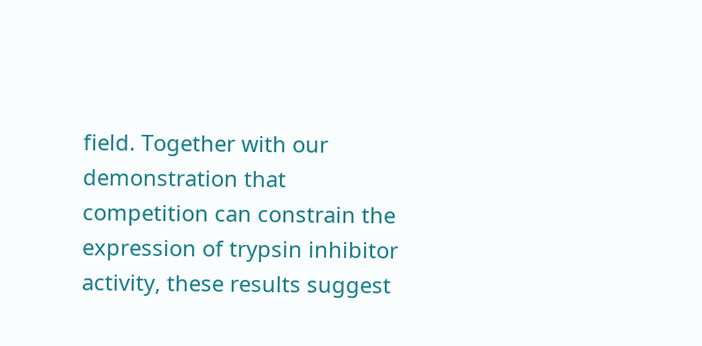field. Together with our demonstration that competition can constrain the expression of trypsin inhibitor activity, these results suggest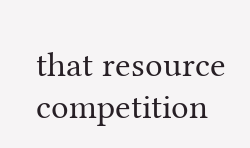that resource competition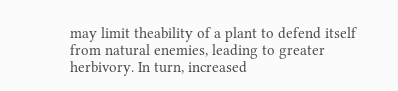may limit theability of a plant to defend itself from natural enemies, leading to greater herbivory. In turn, increased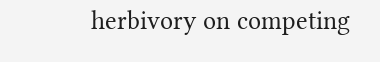herbivory on competing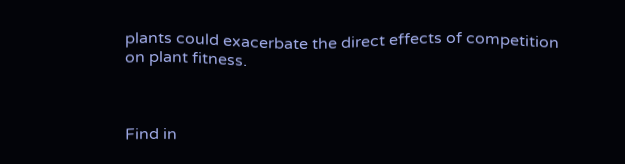plants could exacerbate the direct effects of competition on plant fitness.



Find in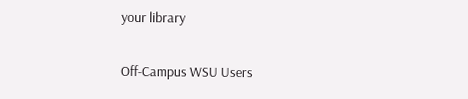your library

Off-Campus WSU Users